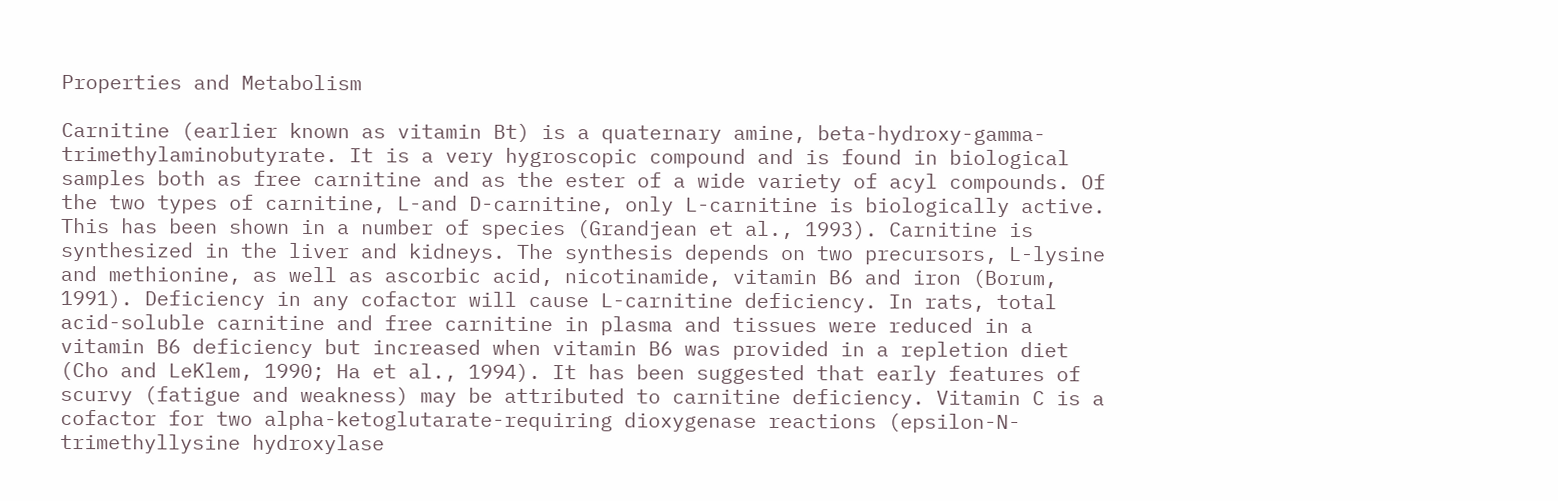Properties and Metabolism

Carnitine (earlier known as vitamin Bt) is a quaternary amine, beta-hydroxy-gamma-trimethylaminobutyrate. It is a very hygroscopic compound and is found in biological samples both as free carnitine and as the ester of a wide variety of acyl compounds. Of the two types of carnitine, L-and D-carnitine, only L-carnitine is biologically active. This has been shown in a number of species (Grandjean et al., 1993). Carnitine is synthesized in the liver and kidneys. The synthesis depends on two precursors, L-lysine and methionine, as well as ascorbic acid, nicotinamide, vitamin B6 and iron (Borum, 1991). Deficiency in any cofactor will cause L-carnitine deficiency. In rats, total acid-soluble carnitine and free carnitine in plasma and tissues were reduced in a vitamin B6 deficiency but increased when vitamin B6 was provided in a repletion diet (Cho and LeKlem, 1990; Ha et al., 1994). It has been suggested that early features of scurvy (fatigue and weakness) may be attributed to carnitine deficiency. Vitamin C is a cofactor for two alpha-ketoglutarate-requiring dioxygenase reactions (epsilon-N-trimethyllysine hydroxylase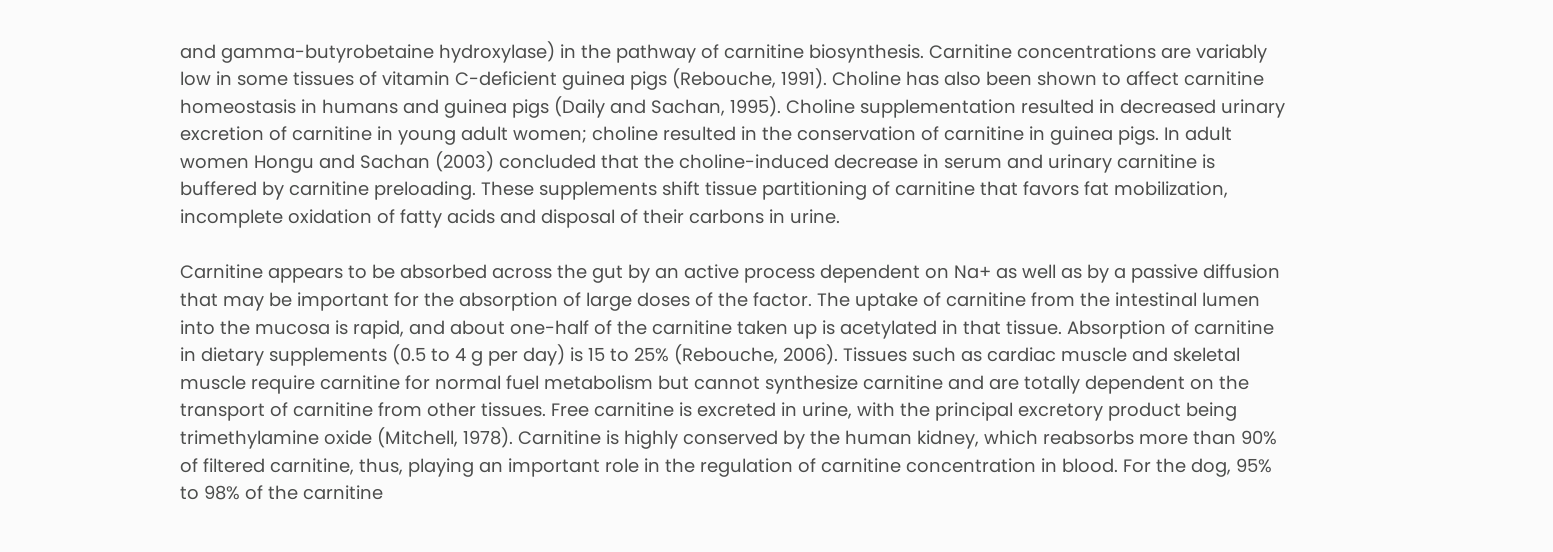and gamma-butyrobetaine hydroxylase) in the pathway of carnitine biosynthesis. Carnitine concentrations are variably low in some tissues of vitamin C-deficient guinea pigs (Rebouche, 1991). Choline has also been shown to affect carnitine homeostasis in humans and guinea pigs (Daily and Sachan, 1995). Choline supplementation resulted in decreased urinary excretion of carnitine in young adult women; choline resulted in the conservation of carnitine in guinea pigs. In adult women Hongu and Sachan (2003) concluded that the choline-induced decrease in serum and urinary carnitine is buffered by carnitine preloading. These supplements shift tissue partitioning of carnitine that favors fat mobilization, incomplete oxidation of fatty acids and disposal of their carbons in urine.

Carnitine appears to be absorbed across the gut by an active process dependent on Na+ as well as by a passive diffusion that may be important for the absorption of large doses of the factor. The uptake of carnitine from the intestinal lumen into the mucosa is rapid, and about one-half of the carnitine taken up is acetylated in that tissue. Absorption of carnitine in dietary supplements (0.5 to 4 g per day) is 15 to 25% (Rebouche, 2006). Tissues such as cardiac muscle and skeletal muscle require carnitine for normal fuel metabolism but cannot synthesize carnitine and are totally dependent on the transport of carnitine from other tissues. Free carnitine is excreted in urine, with the principal excretory product being trimethylamine oxide (Mitchell, 1978). Carnitine is highly conserved by the human kidney, which reabsorbs more than 90% of filtered carnitine, thus, playing an important role in the regulation of carnitine concentration in blood. For the dog, 95% to 98% of the carnitine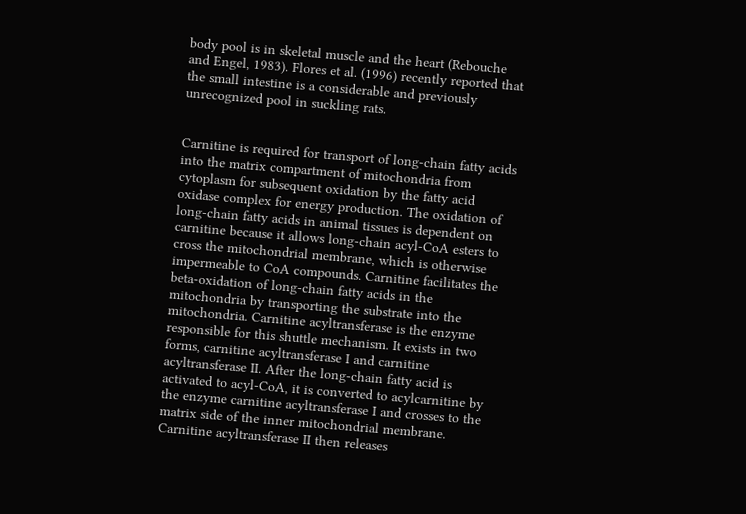body pool is in skeletal muscle and the heart (Rebouche and Engel, 1983). Flores et al. (1996) recently reported that the small intestine is a considerable and previously unrecognized pool in suckling rats.


Carnitine is required for transport of long-chain fatty acids into the matrix compartment of mitochondria from cytoplasm for subsequent oxidation by the fatty acid oxidase complex for energy production. The oxidation of long-chain fatty acids in animal tissues is dependent on carnitine because it allows long-chain acyl-CoA esters to cross the mitochondrial membrane, which is otherwise impermeable to CoA compounds. Carnitine facilitates the beta-oxidation of long-chain fatty acids in the mitochondria by transporting the substrate into the mitochondria. Carnitine acyltransferase is the enzyme responsible for this shuttle mechanism. It exists in two forms, carnitine acyltransferase I and carnitine acyltransferase II. After the long-chain fatty acid is activated to acyl-CoA, it is converted to acylcarnitine by the enzyme carnitine acyltransferase I and crosses to the matrix side of the inner mitochondrial membrane. Carnitine acyltransferase II then releases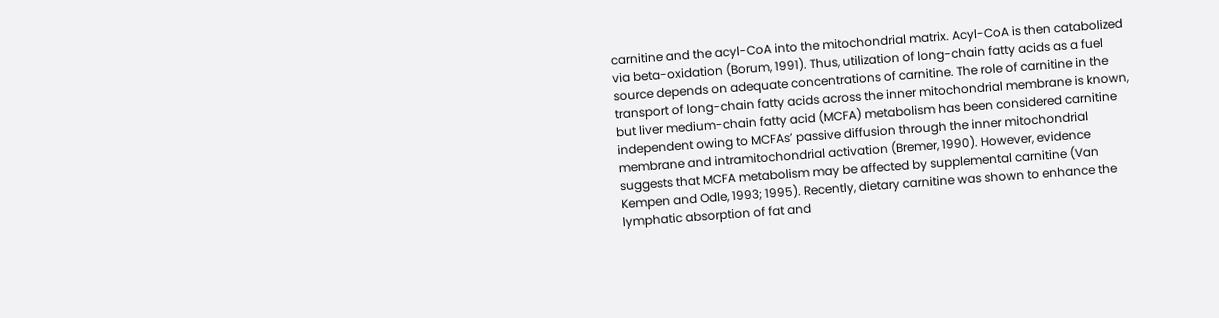carnitine and the acyl-CoA into the mitochondrial matrix. Acyl-CoA is then catabolized via beta-oxidation (Borum, 1991). Thus, utilization of long-chain fatty acids as a fuel source depends on adequate concentrations of carnitine. The role of carnitine in the transport of long-chain fatty acids across the inner mitochondrial membrane is known, but liver medium-chain fatty acid (MCFA) metabolism has been considered carnitine independent owing to MCFAs’ passive diffusion through the inner mitochondrial membrane and intramitochondrial activation (Bremer, 1990). However, evidence suggests that MCFA metabolism may be affected by supplemental carnitine (Van Kempen and Odle, 1993; 1995). Recently, dietary carnitine was shown to enhance the lymphatic absorption of fat and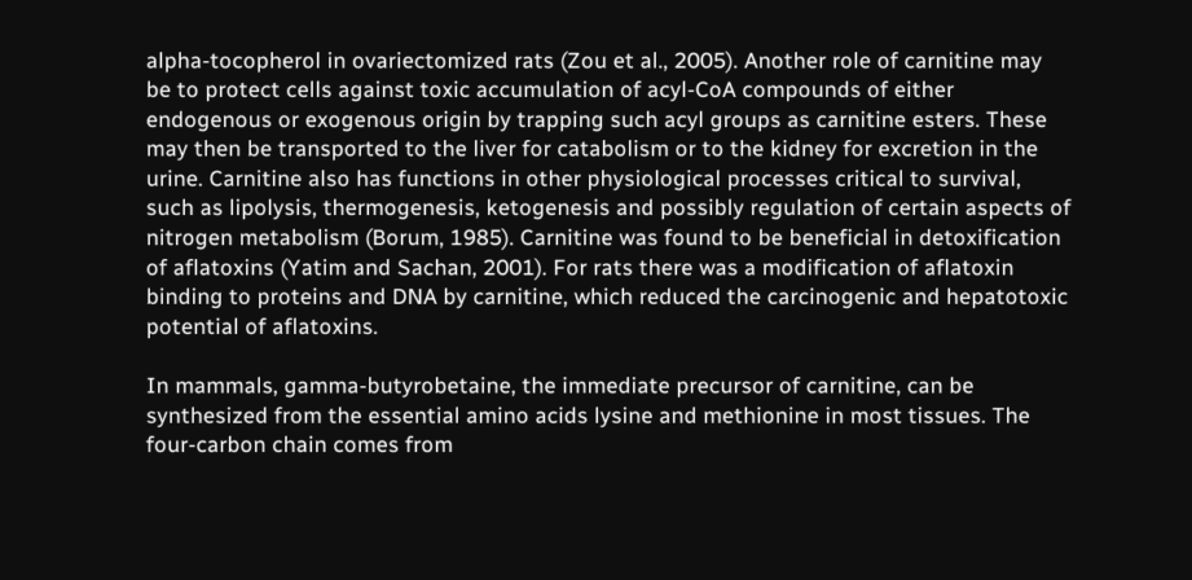alpha-tocopherol in ovariectomized rats (Zou et al., 2005). Another role of carnitine may be to protect cells against toxic accumulation of acyl-CoA compounds of either endogenous or exogenous origin by trapping such acyl groups as carnitine esters. These may then be transported to the liver for catabolism or to the kidney for excretion in the urine. Carnitine also has functions in other physiological processes critical to survival, such as lipolysis, thermogenesis, ketogenesis and possibly regulation of certain aspects of nitrogen metabolism (Borum, 1985). Carnitine was found to be beneficial in detoxification of aflatoxins (Yatim and Sachan, 2001). For rats there was a modification of aflatoxin binding to proteins and DNA by carnitine, which reduced the carcinogenic and hepatotoxic potential of aflatoxins.

In mammals, gamma-butyrobetaine, the immediate precursor of carnitine, can be synthesized from the essential amino acids lysine and methionine in most tissues. The four-carbon chain comes from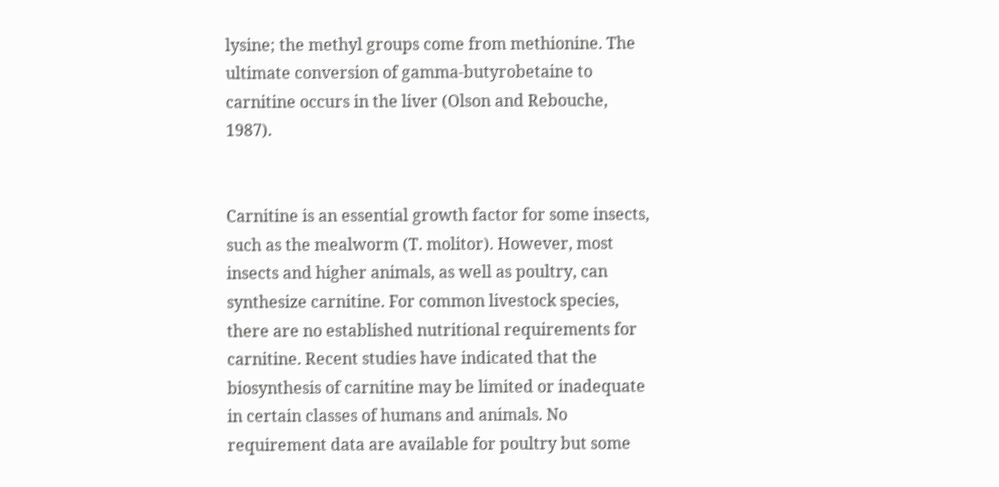lysine; the methyl groups come from methionine. The ultimate conversion of gamma-butyrobetaine to carnitine occurs in the liver (Olson and Rebouche, 1987).


Carnitine is an essential growth factor for some insects, such as the mealworm (T. molitor). However, most insects and higher animals, as well as poultry, can synthesize carnitine. For common livestock species, there are no established nutritional requirements for carnitine. Recent studies have indicated that the biosynthesis of carnitine may be limited or inadequate in certain classes of humans and animals. No requirement data are available for poultry but some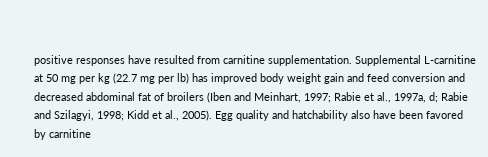positive responses have resulted from carnitine supplementation. Supplemental L-carnitine at 50 mg per kg (22.7 mg per lb) has improved body weight gain and feed conversion and decreased abdominal fat of broilers (Iben and Meinhart, 1997; Rabie et al., 1997a, d; Rabie and Szilagyi, 1998; Kidd et al., 2005). Egg quality and hatchability also have been favored by carnitine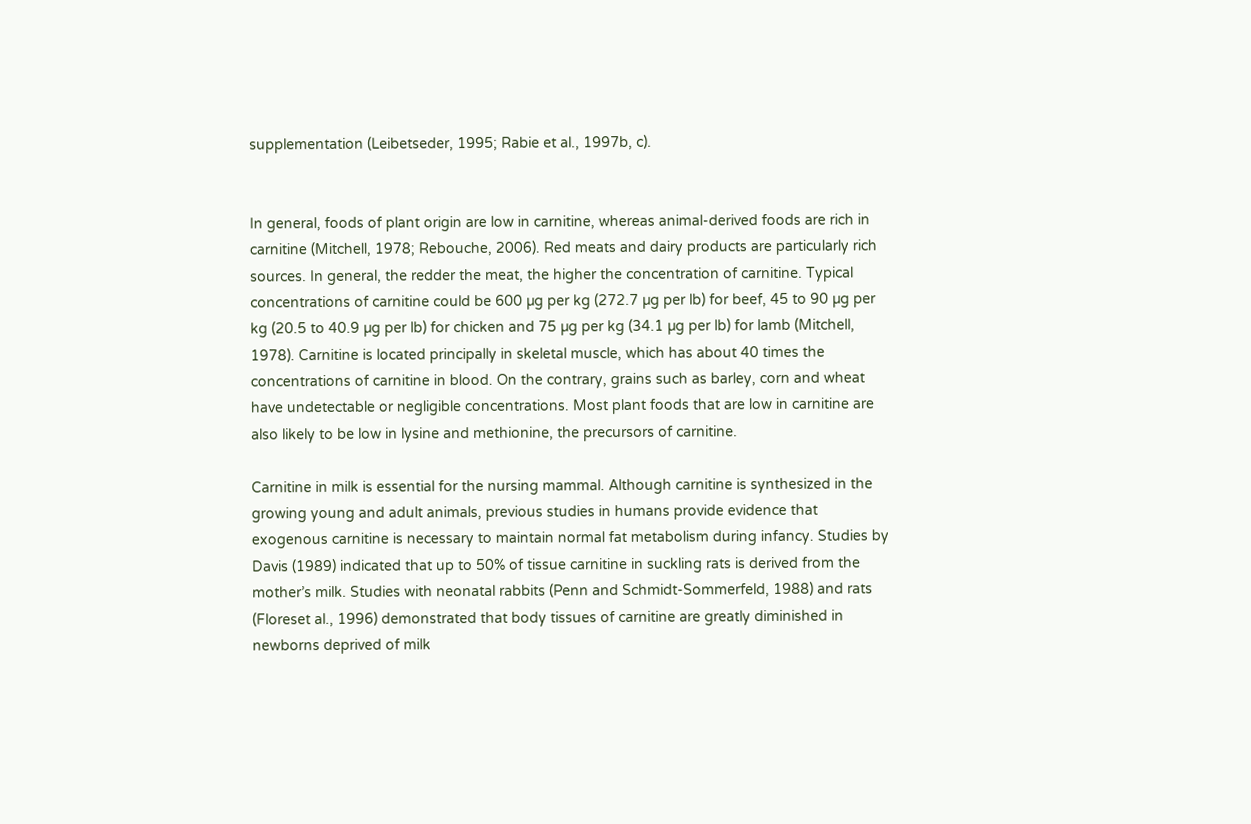supplementation (Leibetseder, 1995; Rabie et al., 1997b, c).


In general, foods of plant origin are low in carnitine, whereas animal-derived foods are rich in carnitine (Mitchell, 1978; Rebouche, 2006). Red meats and dairy products are particularly rich sources. In general, the redder the meat, the higher the concentration of carnitine. Typical concentrations of carnitine could be 600 µg per kg (272.7 µg per lb) for beef, 45 to 90 µg per kg (20.5 to 40.9 µg per lb) for chicken and 75 µg per kg (34.1 µg per lb) for lamb (Mitchell, 1978). Carnitine is located principally in skeletal muscle, which has about 40 times the concentrations of carnitine in blood. On the contrary, grains such as barley, corn and wheat have undetectable or negligible concentrations. Most plant foods that are low in carnitine are also likely to be low in lysine and methionine, the precursors of carnitine.

Carnitine in milk is essential for the nursing mammal. Although carnitine is synthesized in the growing young and adult animals, previous studies in humans provide evidence that exogenous carnitine is necessary to maintain normal fat metabolism during infancy. Studies by Davis (1989) indicated that up to 50% of tissue carnitine in suckling rats is derived from the mother’s milk. Studies with neonatal rabbits (Penn and Schmidt-Sommerfeld, 1988) and rats (Floreset al., 1996) demonstrated that body tissues of carnitine are greatly diminished in newborns deprived of milk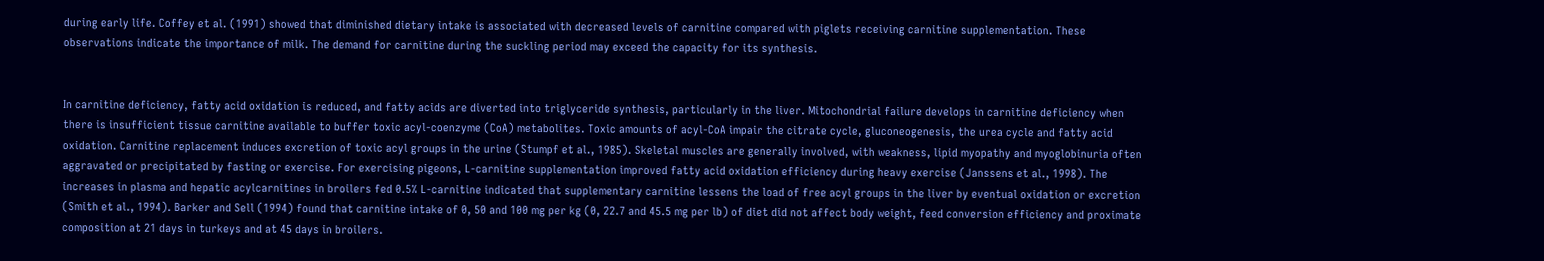during early life. Coffey et al. (1991) showed that diminished dietary intake is associated with decreased levels of carnitine compared with piglets receiving carnitine supplementation. These observations indicate the importance of milk. The demand for carnitine during the suckling period may exceed the capacity for its synthesis.


In carnitine deficiency, fatty acid oxidation is reduced, and fatty acids are diverted into triglyceride synthesis, particularly in the liver. Mitochondrial failure develops in carnitine deficiency when there is insufficient tissue carnitine available to buffer toxic acyl-coenzyme (CoA) metabolites. Toxic amounts of acyl-CoA impair the citrate cycle, gluconeogenesis, the urea cycle and fatty acid oxidation. Carnitine replacement induces excretion of toxic acyl groups in the urine (Stumpf et al., 1985). Skeletal muscles are generally involved, with weakness, lipid myopathy and myoglobinuria often aggravated or precipitated by fasting or exercise. For exercising pigeons, L-carnitine supplementation improved fatty acid oxidation efficiency during heavy exercise (Janssens et al., 1998). The increases in plasma and hepatic acylcarnitines in broilers fed 0.5% L-carnitine indicated that supplementary carnitine lessens the load of free acyl groups in the liver by eventual oxidation or excretion (Smith et al., 1994). Barker and Sell (1994) found that carnitine intake of 0, 50 and 100 mg per kg (0, 22.7 and 45.5 mg per lb) of diet did not affect body weight, feed conversion efficiency and proximate composition at 21 days in turkeys and at 45 days in broilers.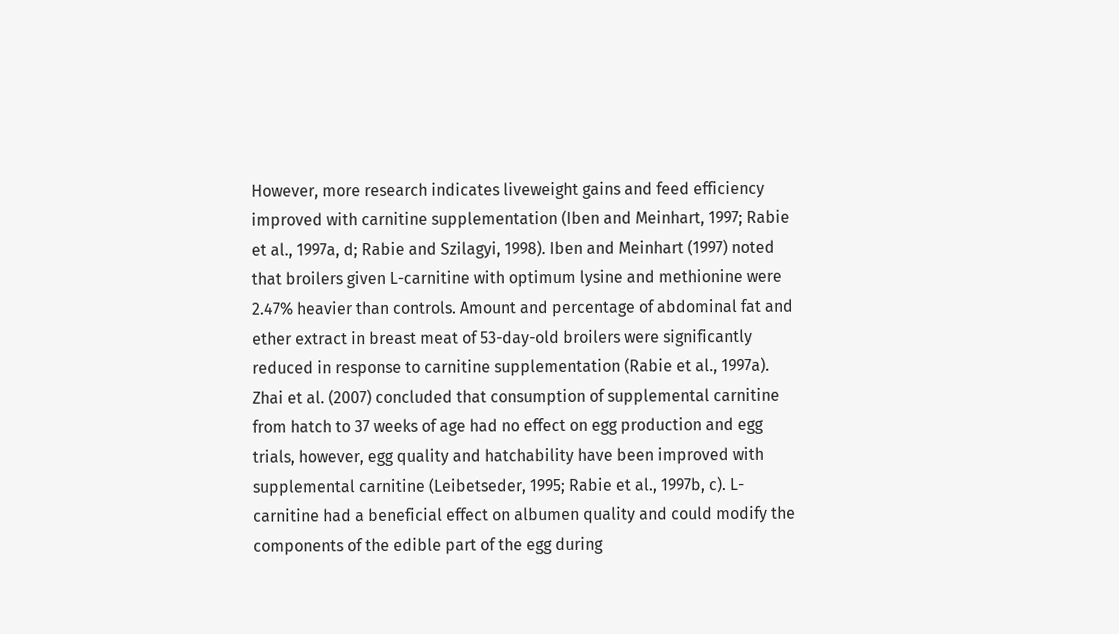However, more research indicates liveweight gains and feed efficiency improved with carnitine supplementation (Iben and Meinhart, 1997; Rabie et al., 1997a, d; Rabie and Szilagyi, 1998). Iben and Meinhart (1997) noted that broilers given L-carnitine with optimum lysine and methionine were 2.47% heavier than controls. Amount and percentage of abdominal fat and ether extract in breast meat of 53-day-old broilers were significantly reduced in response to carnitine supplementation (Rabie et al., 1997a). Zhai et al. (2007) concluded that consumption of supplemental carnitine from hatch to 37 weeks of age had no effect on egg production and egg trials, however, egg quality and hatchability have been improved with supplemental carnitine (Leibetseder, 1995; Rabie et al., 1997b, c). L-carnitine had a beneficial effect on albumen quality and could modify the components of the edible part of the egg during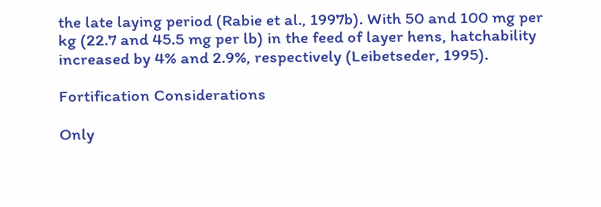the late laying period (Rabie et al., 1997b). With 50 and 100 mg per kg (22.7 and 45.5 mg per lb) in the feed of layer hens, hatchability increased by 4% and 2.9%, respectively (Leibetseder, 1995).

Fortification Considerations

Only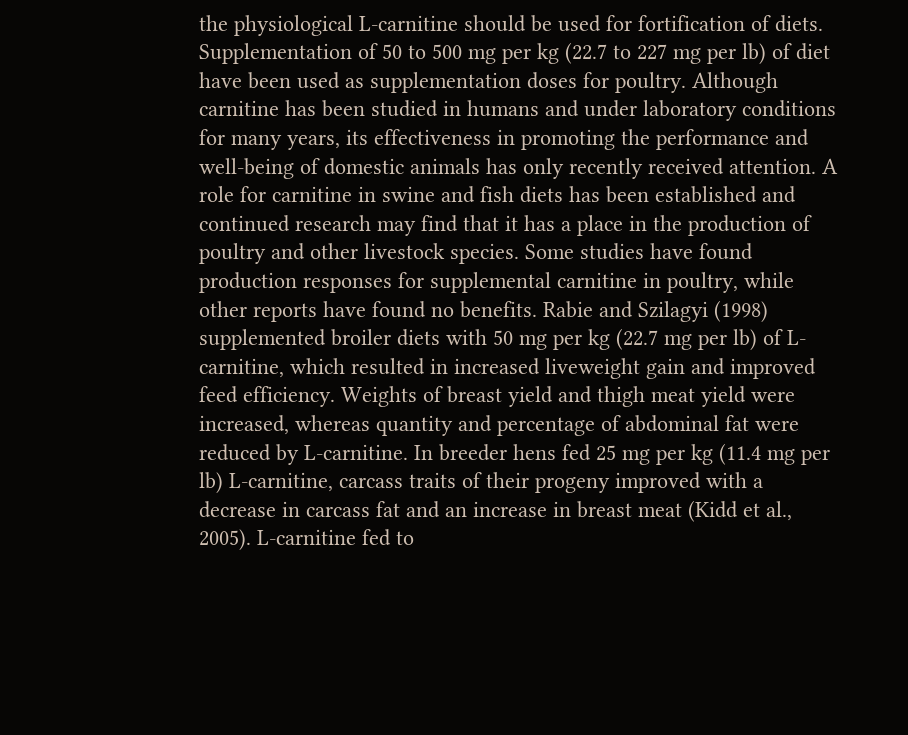the physiological L-carnitine should be used for fortification of diets. Supplementation of 50 to 500 mg per kg (22.7 to 227 mg per lb) of diet have been used as supplementation doses for poultry. Although carnitine has been studied in humans and under laboratory conditions for many years, its effectiveness in promoting the performance and well-being of domestic animals has only recently received attention. A role for carnitine in swine and fish diets has been established and continued research may find that it has a place in the production of poultry and other livestock species. Some studies have found production responses for supplemental carnitine in poultry, while other reports have found no benefits. Rabie and Szilagyi (1998) supplemented broiler diets with 50 mg per kg (22.7 mg per lb) of L-carnitine, which resulted in increased liveweight gain and improved feed efficiency. Weights of breast yield and thigh meat yield were increased, whereas quantity and percentage of abdominal fat were reduced by L-carnitine. In breeder hens fed 25 mg per kg (11.4 mg per lb) L-carnitine, carcass traits of their progeny improved with a decrease in carcass fat and an increase in breast meat (Kidd et al., 2005). L-carnitine fed to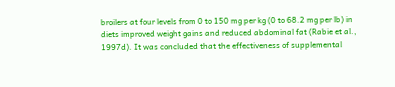broilers at four levels from 0 to 150 mg per kg (0 to 68.2 mg per lb) in diets improved weight gains and reduced abdominal fat (Rabie et al., 1997d). It was concluded that the effectiveness of supplemental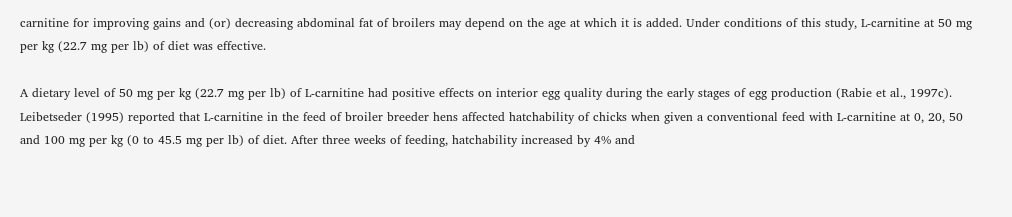carnitine for improving gains and (or) decreasing abdominal fat of broilers may depend on the age at which it is added. Under conditions of this study, L-carnitine at 50 mg per kg (22.7 mg per lb) of diet was effective.

A dietary level of 50 mg per kg (22.7 mg per lb) of L-carnitine had positive effects on interior egg quality during the early stages of egg production (Rabie et al., 1997c). Leibetseder (1995) reported that L-carnitine in the feed of broiler breeder hens affected hatchability of chicks when given a conventional feed with L-carnitine at 0, 20, 50 and 100 mg per kg (0 to 45.5 mg per lb) of diet. After three weeks of feeding, hatchability increased by 4% and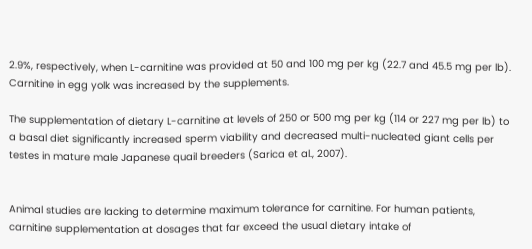2.9%, respectively, when L-carnitine was provided at 50 and 100 mg per kg (22.7 and 45.5 mg per lb). Carnitine in egg yolk was increased by the supplements.

The supplementation of dietary L-carnitine at levels of 250 or 500 mg per kg (114 or 227 mg per lb) to a basal diet significantly increased sperm viability and decreased multi-nucleated giant cells per testes in mature male Japanese quail breeders (Sarica et al., 2007).


Animal studies are lacking to determine maximum tolerance for carnitine. For human patients, carnitine supplementation at dosages that far exceed the usual dietary intake of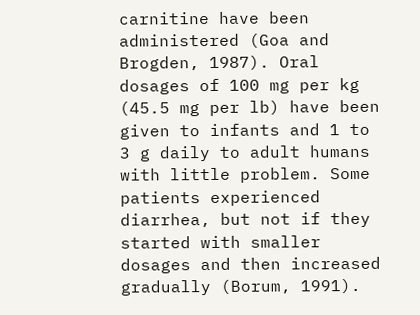carnitine have been administered (Goa and Brogden, 1987). Oral dosages of 100 mg per kg (45.5 mg per lb) have been given to infants and 1 to 3 g daily to adult humans with little problem. Some patients experienced diarrhea, but not if they started with smaller dosages and then increased gradually (Borum, 1991).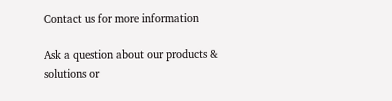Contact us for more information

Ask a question about our products & solutions or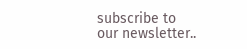subscribe to our newsletter..